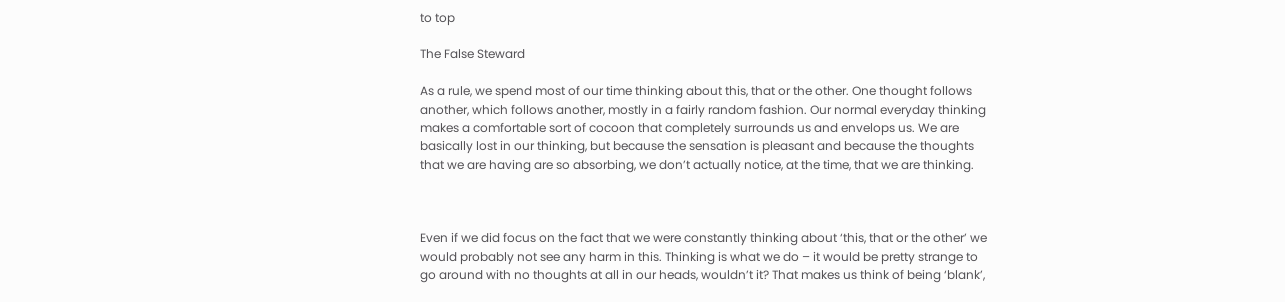to top

The False Steward

As a rule, we spend most of our time thinking about this, that or the other. One thought follows another, which follows another, mostly in a fairly random fashion. Our normal everyday thinking makes a comfortable sort of cocoon that completely surrounds us and envelops us. We are basically lost in our thinking, but because the sensation is pleasant and because the thoughts that we are having are so absorbing, we don’t actually notice, at the time, that we are thinking.



Even if we did focus on the fact that we were constantly thinking about ‘this, that or the other’ we would probably not see any harm in this. Thinking is what we do – it would be pretty strange to go around with no thoughts at all in our heads, wouldn’t it? That makes us think of being ‘blank’,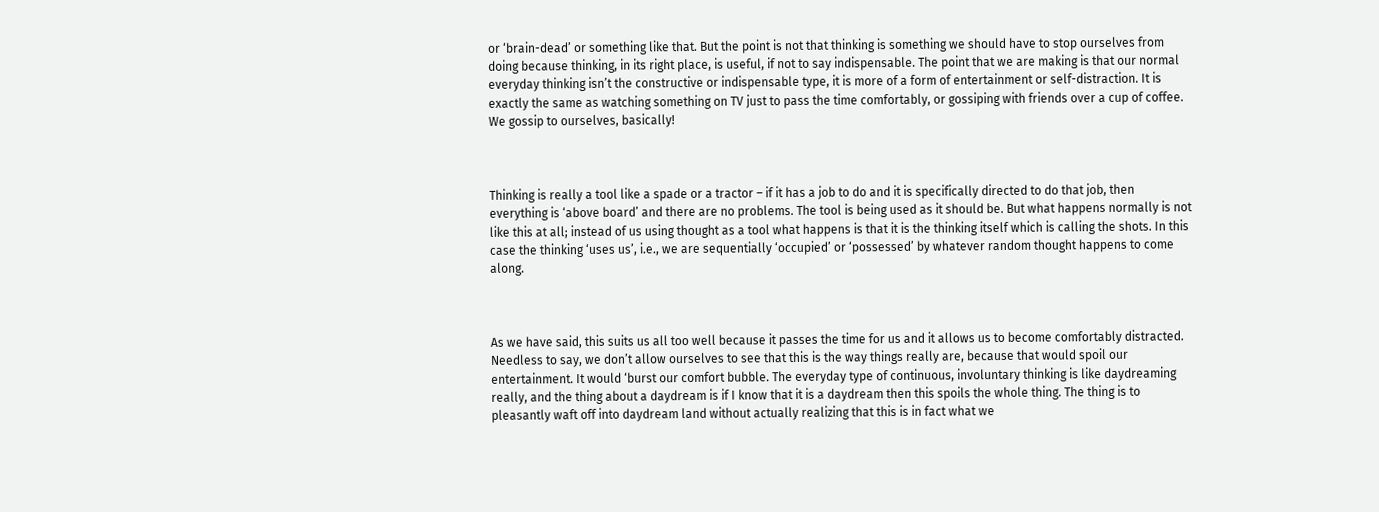or ‘brain-dead’ or something like that. But the point is not that thinking is something we should have to stop ourselves from doing because thinking, in its right place, is useful, if not to say indispensable. The point that we are making is that our normal everyday thinking isn’t the constructive or indispensable type, it is more of a form of entertainment or self-distraction. It is exactly the same as watching something on TV just to pass the time comfortably, or gossiping with friends over a cup of coffee. We gossip to ourselves, basically!



Thinking is really a tool like a spade or a tractor – if it has a job to do and it is specifically directed to do that job, then everything is ‘above board’ and there are no problems. The tool is being used as it should be. But what happens normally is not like this at all; instead of us using thought as a tool what happens is that it is the thinking itself which is calling the shots. In this case the thinking ‘uses us’, i.e., we are sequentially ‘occupied’ or ‘possessed’ by whatever random thought happens to come along.



As we have said, this suits us all too well because it passes the time for us and it allows us to become comfortably distracted. Needless to say, we don’t allow ourselves to see that this is the way things really are, because that would spoil our entertainment. It would ‘burst our comfort bubble. The everyday type of continuous, involuntary thinking is like daydreaming really, and the thing about a daydream is if I know that it is a daydream then this spoils the whole thing. The thing is to pleasantly waft off into daydream land without actually realizing that this is in fact what we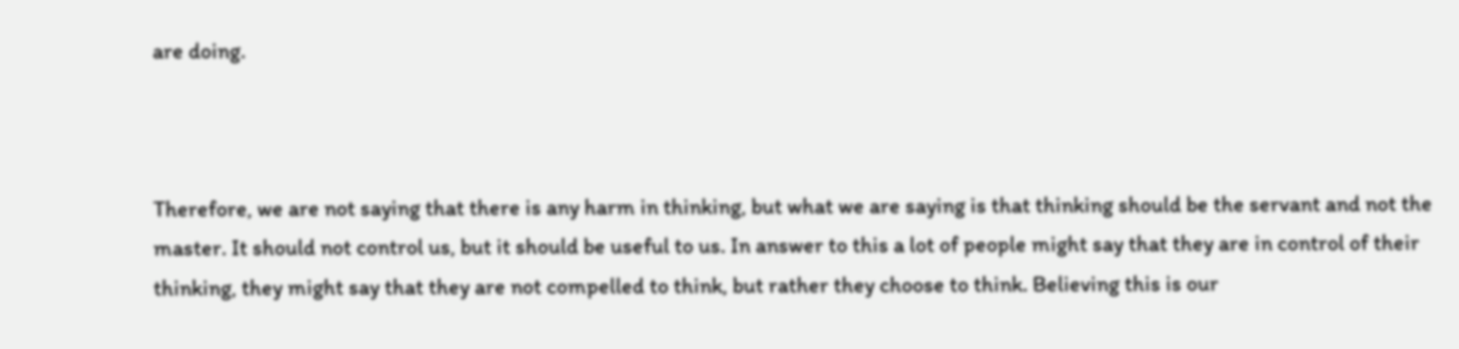are doing.



Therefore, we are not saying that there is any harm in thinking, but what we are saying is that thinking should be the servant and not the master. It should not control us, but it should be useful to us. In answer to this a lot of people might say that they are in control of their thinking, they might say that they are not compelled to think, but rather they choose to think. Believing this is our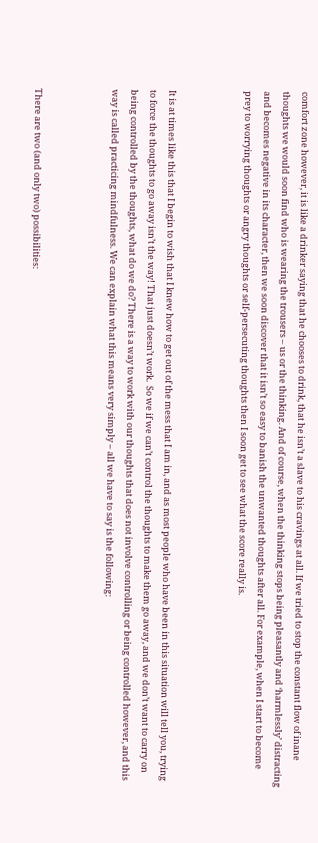comfort zone however, it is like a drinker saying that he chooses to drink, that he isn’t a slave to his cravings at all. If we tried to stop the constant flow of inane thoughts we would soon find who is wearing the trousers – us or the thinking. And of course, when the thinking stops being pleasantly and ‘harmlessly’ distracting and becomes negative in its character, then we soon discover that it isn’t so easy to banish the unwanted thoughts after all. For example, when I start to become prey to worrying thoughts or angry thoughts or self-persecuting thoughts then I soon get to see what the score really is.



It is at times like this that I begin to wish that I knew how to get out of the mess that I am in, and as most people who have been in this situation will tell you, trying to force the thoughts to go away isn’t the way! That just doesn’t work.  So we if we can’t control the thoughts to make them go away, and we don’t want to carry on being controlled by the thoughts, what do we do? There is a way to work with our thoughts that does not involve controlling or being controlled however, and this way is called practicing mindfulness. We can explain what this means very simply – all we have to say is the following:



There are two (and only two) possibilities: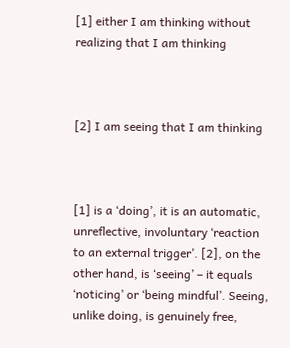[1] either I am thinking without realizing that I am thinking



[2] I am seeing that I am thinking



[1] is a ‘doing’, it is an automatic, unreflective, involuntary ‘reaction to an external trigger’. [2], on the other hand, is ‘seeing’ – it equals ‘noticing’ or ‘being mindful’. Seeing, unlike doing, is genuinely free,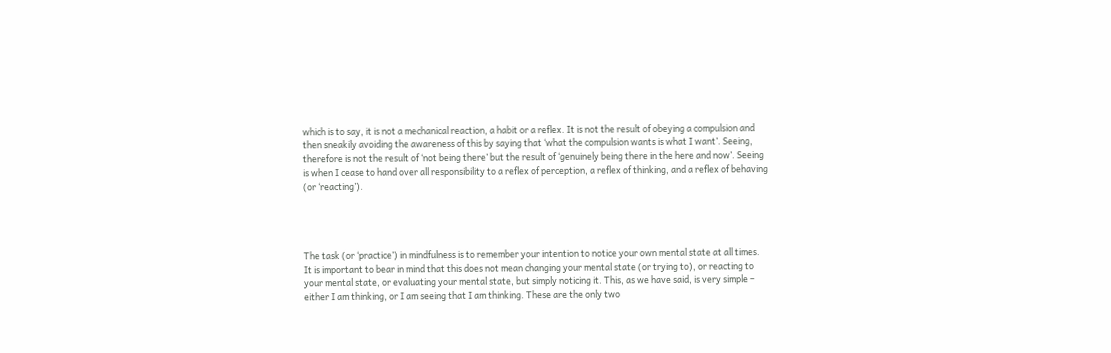which is to say, it is not a mechanical reaction, a habit or a reflex. It is not the result of obeying a compulsion and then sneakily avoiding the awareness of this by saying that ‘what the compulsion wants is what I want’. Seeing, therefore is not the result of ‘not being there’ but the result of ‘genuinely being there in the here and now’. Seeing is when I cease to hand over all responsibility to a reflex of perception, a reflex of thinking, and a reflex of behaving (or ‘reacting’).




The task (or ‘practice’) in mindfulness is to remember your intention to notice your own mental state at all times. It is important to bear in mind that this does not mean changing your mental state (or trying to), or reacting to your mental state, or evaluating your mental state, but simply noticing it. This, as we have said, is very simple – either I am thinking, or I am seeing that I am thinking. These are the only two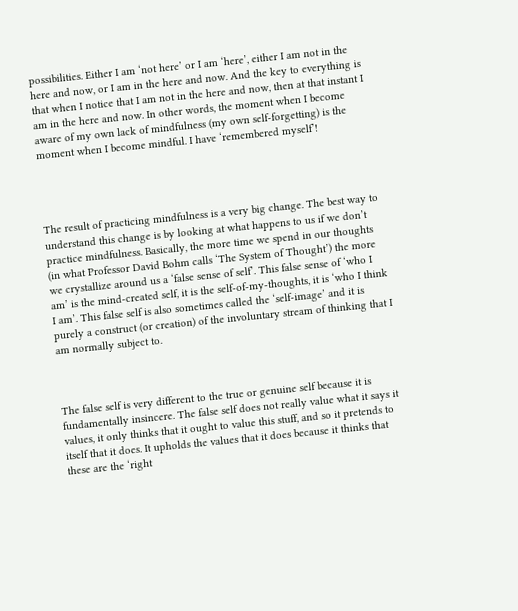possibilities. Either I am ‘not here’ or I am ‘here’, either I am not in the here and now, or I am in the here and now. And the key to everything is that when I notice that I am not in the here and now, then at that instant I am in the here and now. In other words, the moment when I become aware of my own lack of mindfulness (my own self-forgetting) is the moment when I become mindful. I have ‘remembered myself’!




The result of practicing mindfulness is a very big change. The best way to understand this change is by looking at what happens to us if we don’t practice mindfulness. Basically, the more time we spend in our thoughts (in what Professor David Bohm calls ‘The System of Thought’) the more we crystallize around us a ‘false sense of self’. This false sense of ‘who I am’ is the mind-created self, it is the self-of-my-thoughts, it is ‘who I think I am’. This false self is also sometimes called the ‘self-image’ and it is purely a construct (or creation) of the involuntary stream of thinking that I am normally subject to.



The false self is very different to the true or genuine self because it is fundamentally insincere. The false self does not really value what it says it values, it only thinks that it ought to value this stuff, and so it pretends to itself that it does. It upholds the values that it does because it thinks that these are the ‘right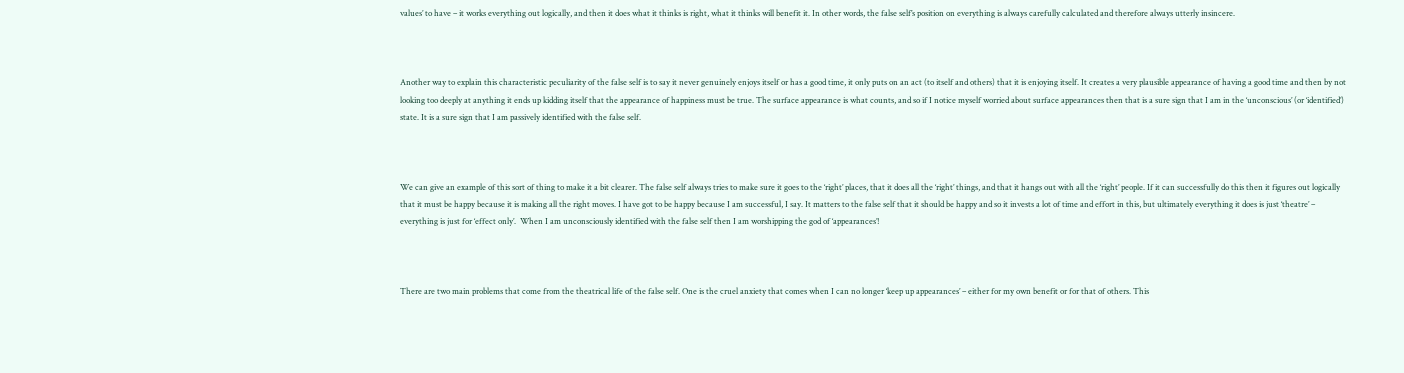values’ to have – it works everything out logically, and then it does what it thinks is right, what it thinks will benefit it. In other words, the false self’s position on everything is always carefully calculated and therefore always utterly insincere.



Another way to explain this characteristic peculiarity of the false self is to say it never genuinely enjoys itself or has a good time, it only puts on an act (to itself and others) that it is enjoying itself. It creates a very plausible appearance of having a good time and then by not looking too deeply at anything it ends up kidding itself that the appearance of happiness must be true. The surface appearance is what counts, and so if I notice myself worried about surface appearances then that is a sure sign that I am in the ‘unconscious’ (or ‘identified’) state. It is a sure sign that I am passively identified with the false self.



We can give an example of this sort of thing to make it a bit clearer. The false self always tries to make sure it goes to the ‘right’ places, that it does all the ‘right’ things, and that it hangs out with all the ‘right’ people. If it can successfully do this then it figures out logically that it must be happy because it is making all the right moves. I have got to be happy because I am successful, I say. It matters to the false self that it should be happy and so it invests a lot of time and effort in this, but ultimately everything it does is just ‘theatre’ – everything is just for ‘effect only’.  When I am unconsciously identified with the false self then I am worshipping the god of ‘appearances’!



There are two main problems that come from the theatrical life of the false self. One is the cruel anxiety that comes when I can no longer ‘keep up appearances’ – either for my own benefit or for that of others. This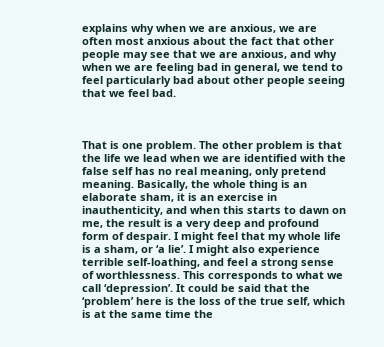explains why when we are anxious, we are often most anxious about the fact that other people may see that we are anxious, and why when we are feeling bad in general, we tend to feel particularly bad about other people seeing that we feel bad.



That is one problem. The other problem is that the life we lead when we are identified with the false self has no real meaning, only pretend meaning. Basically, the whole thing is an elaborate sham, it is an exercise in inauthenticity, and when this starts to dawn on me, the result is a very deep and profound form of despair. I might feel that my whole life is a sham, or ‘a lie’. I might also experience terrible self-loathing, and feel a strong sense of worthlessness. This corresponds to what we call ‘depression’. It could be said that the ‘problem’ here is the loss of the true self, which is at the same time the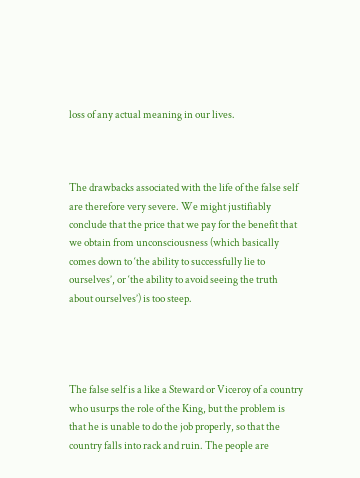loss of any actual meaning in our lives.



The drawbacks associated with the life of the false self are therefore very severe. We might justifiably conclude that the price that we pay for the benefit that we obtain from unconsciousness (which basically comes down to ‘the ability to successfully lie to ourselves’, or ‘the ability to avoid seeing the truth about ourselves’) is too steep.




The false self is a like a Steward or Viceroy of a country who usurps the role of the King, but the problem is that he is unable to do the job properly, so that the country falls into rack and ruin. The people are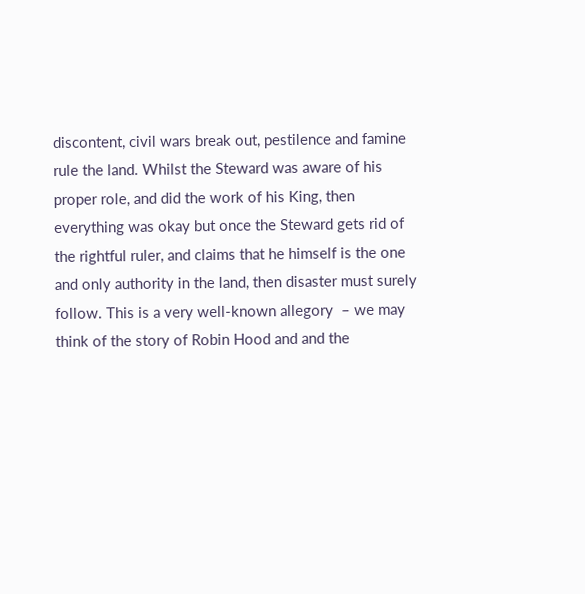discontent, civil wars break out, pestilence and famine rule the land. Whilst the Steward was aware of his proper role, and did the work of his King, then everything was okay but once the Steward gets rid of the rightful ruler, and claims that he himself is the one and only authority in the land, then disaster must surely follow. This is a very well-known allegory  – we may think of the story of Robin Hood and and the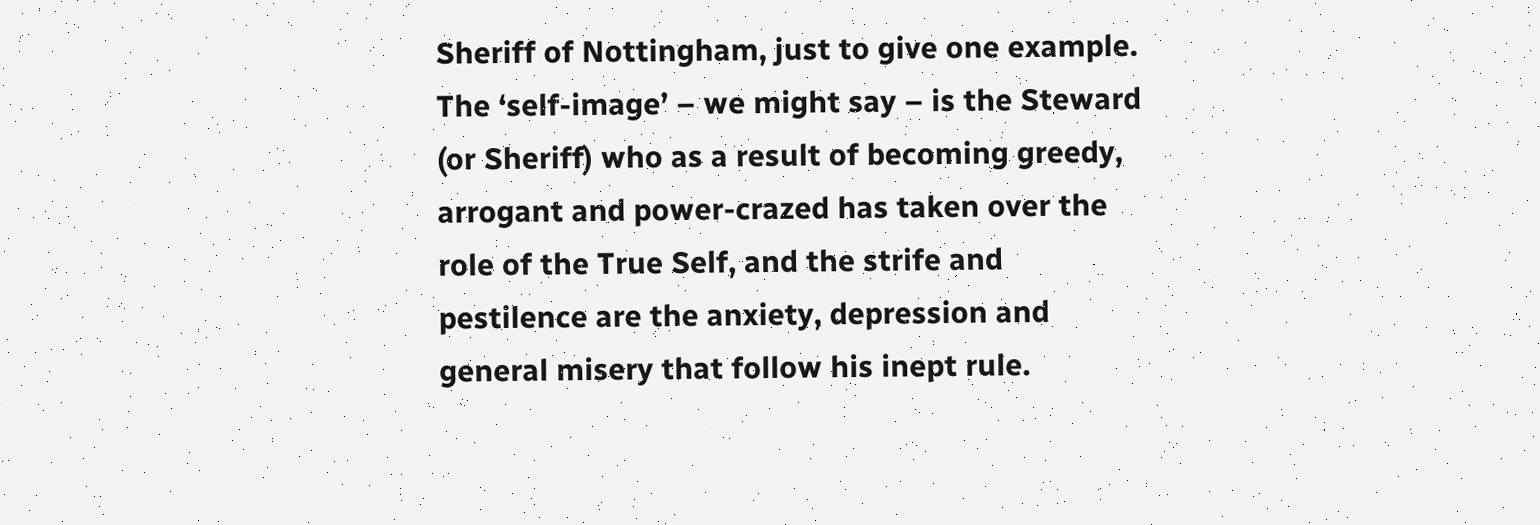Sheriff of Nottingham, just to give one example. The ‘self-image’ – we might say – is the Steward (or Sheriff) who as a result of becoming greedy, arrogant and power-crazed has taken over the role of the True Self, and the strife and pestilence are the anxiety, depression and general misery that follow his inept rule.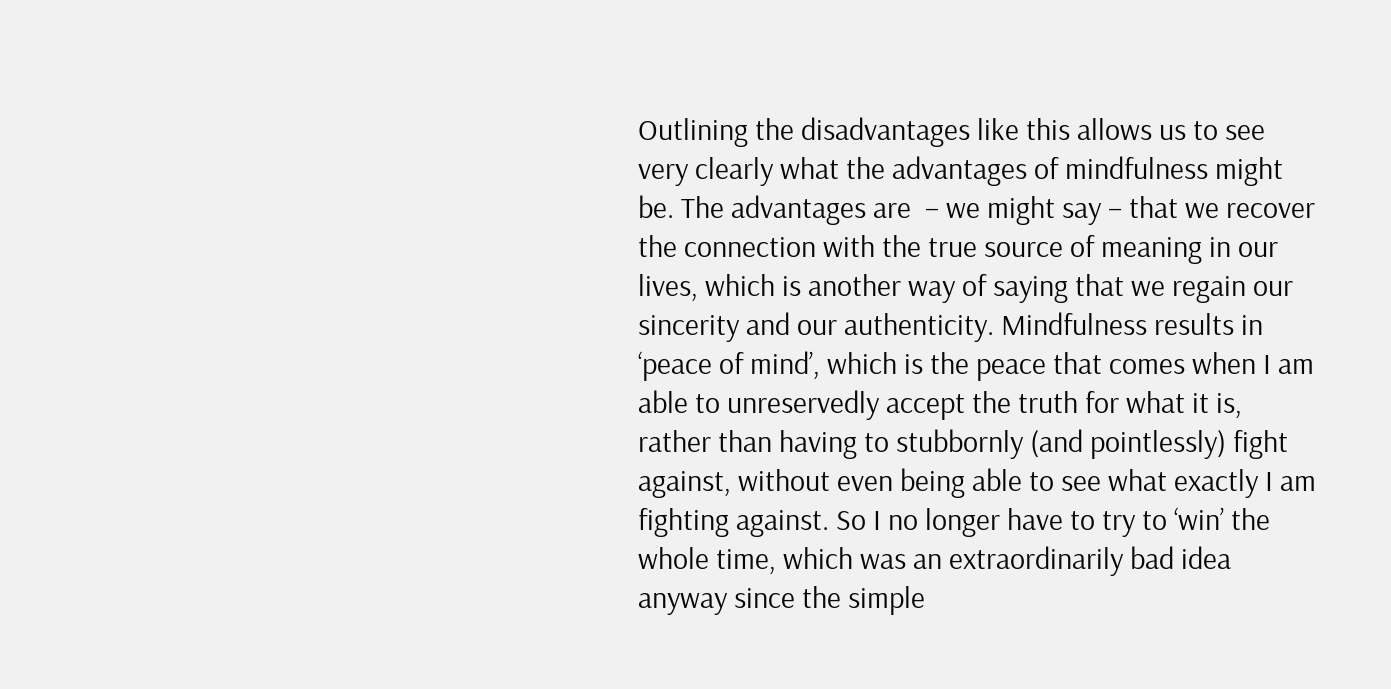Outlining the disadvantages like this allows us to see very clearly what the advantages of mindfulness might be. The advantages are  – we might say – that we recover the connection with the true source of meaning in our lives, which is another way of saying that we regain our sincerity and our authenticity. Mindfulness results in ‘peace of mind’, which is the peace that comes when I am able to unreservedly accept the truth for what it is, rather than having to stubbornly (and pointlessly) fight against, without even being able to see what exactly I am fighting against. So I no longer have to try to ‘win’ the whole time, which was an extraordinarily bad idea anyway since the simple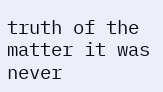truth of the matter it was never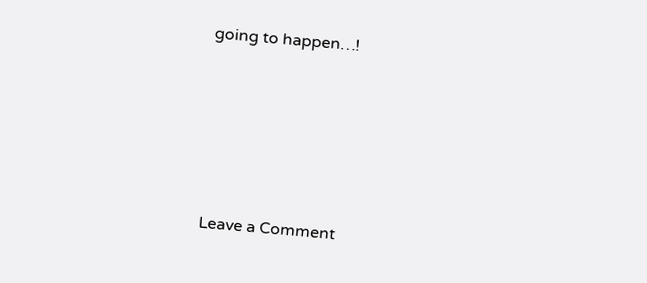going to happen…!






Leave a Comment